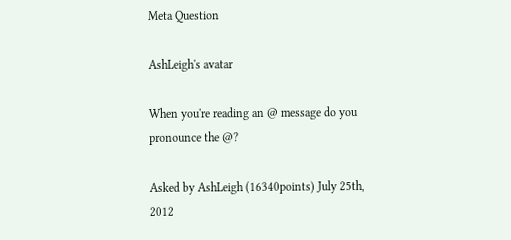Meta Question

AshLeigh's avatar

When you're reading an @ message do you pronounce the @?

Asked by AshLeigh (16340points) July 25th, 2012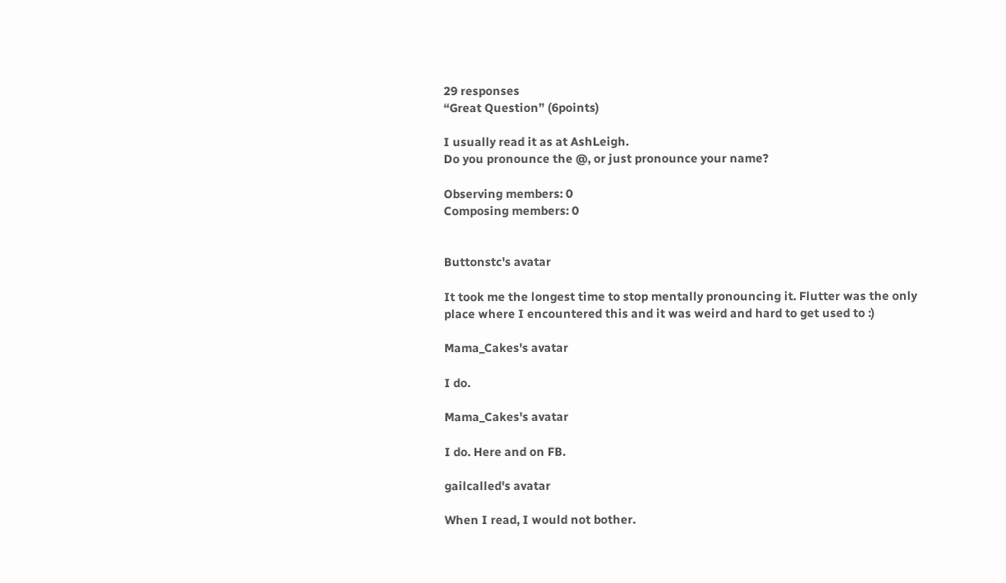29 responses
“Great Question” (6points)

I usually read it as at AshLeigh.
Do you pronounce the @, or just pronounce your name?

Observing members: 0
Composing members: 0


Buttonstc's avatar

It took me the longest time to stop mentally pronouncing it. Flutter was the only place where I encountered this and it was weird and hard to get used to :)

Mama_Cakes's avatar

I do.

Mama_Cakes's avatar

I do. Here and on FB.

gailcalled's avatar

When I read, I would not bother.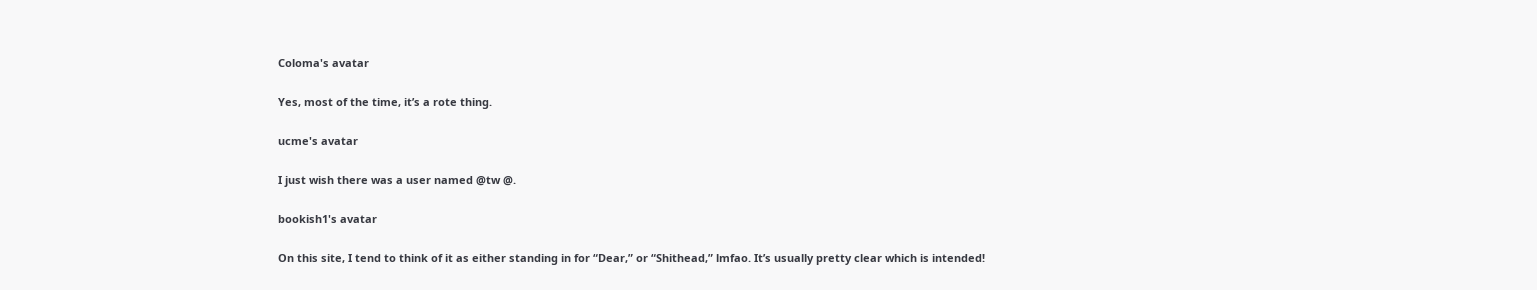Coloma's avatar

Yes, most of the time, it’s a rote thing.

ucme's avatar

I just wish there was a user named @tw @.

bookish1's avatar

On this site, I tend to think of it as either standing in for “Dear,” or “Shithead,” lmfao. It’s usually pretty clear which is intended!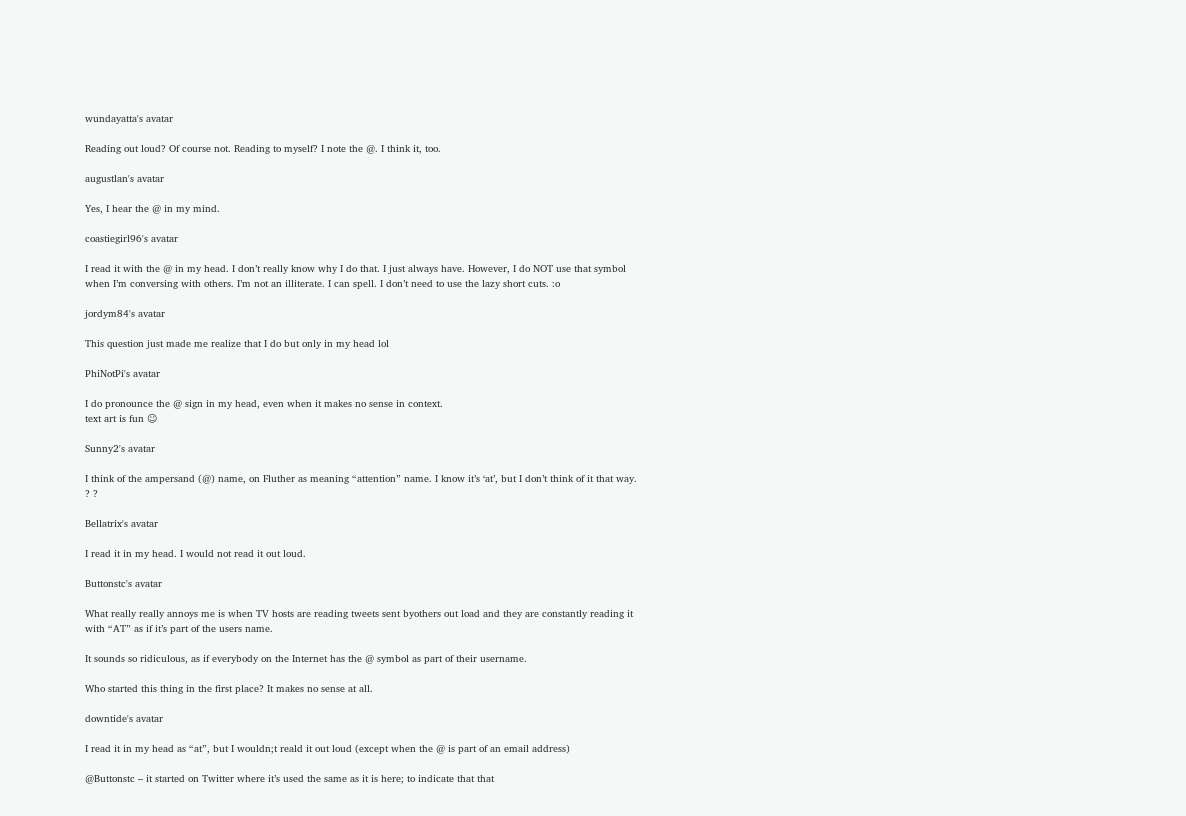wundayatta's avatar

Reading out loud? Of course not. Reading to myself? I note the @. I think it, too.

augustlan's avatar

Yes, I hear the @ in my mind.

coastiegirl96's avatar

I read it with the @ in my head. I don’t really know why I do that. I just always have. However, I do NOT use that symbol when I’m conversing with others. I’m not an illiterate. I can spell. I don’t need to use the lazy short cuts. :o

jordym84's avatar

This question just made me realize that I do but only in my head lol

PhiNotPi's avatar

I do pronounce the @ sign in my head, even when it makes no sense in context.
text art is fun ☺

Sunny2's avatar

I think of the ampersand (@) name, on Fluther as meaning “attention” name. I know it’s ‘at’, but I don’t think of it that way. ? ?

Bellatrix's avatar

I read it in my head. I would not read it out loud.

Buttonstc's avatar

What really really annoys me is when TV hosts are reading tweets sent byothers out load and they are constantly reading it with “AT” as if it’s part of the users name.

It sounds so ridiculous, as if everybody on the Internet has the @ symbol as part of their username.

Who started this thing in the first place? It makes no sense at all.

downtide's avatar

I read it in my head as “at”, but I wouldn;t reald it out loud (except when the @ is part of an email address)

@Buttonstc – it started on Twitter where it’s used the same as it is here; to indicate that that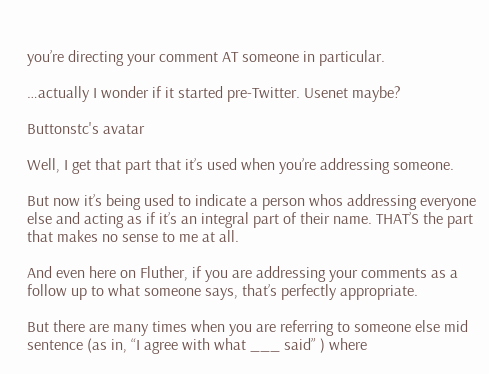you’re directing your comment AT someone in particular.

…actually I wonder if it started pre-Twitter. Usenet maybe?

Buttonstc's avatar

Well, I get that part that it’s used when you’re addressing someone.

But now it’s being used to indicate a person whos addressing everyone else and acting as if it’s an integral part of their name. THAT’S the part that makes no sense to me at all.

And even here on Fluther, if you are addressing your comments as a follow up to what someone says, that’s perfectly appropriate.

But there are many times when you are referring to someone else mid sentence (as in, “I agree with what ___ said” ) where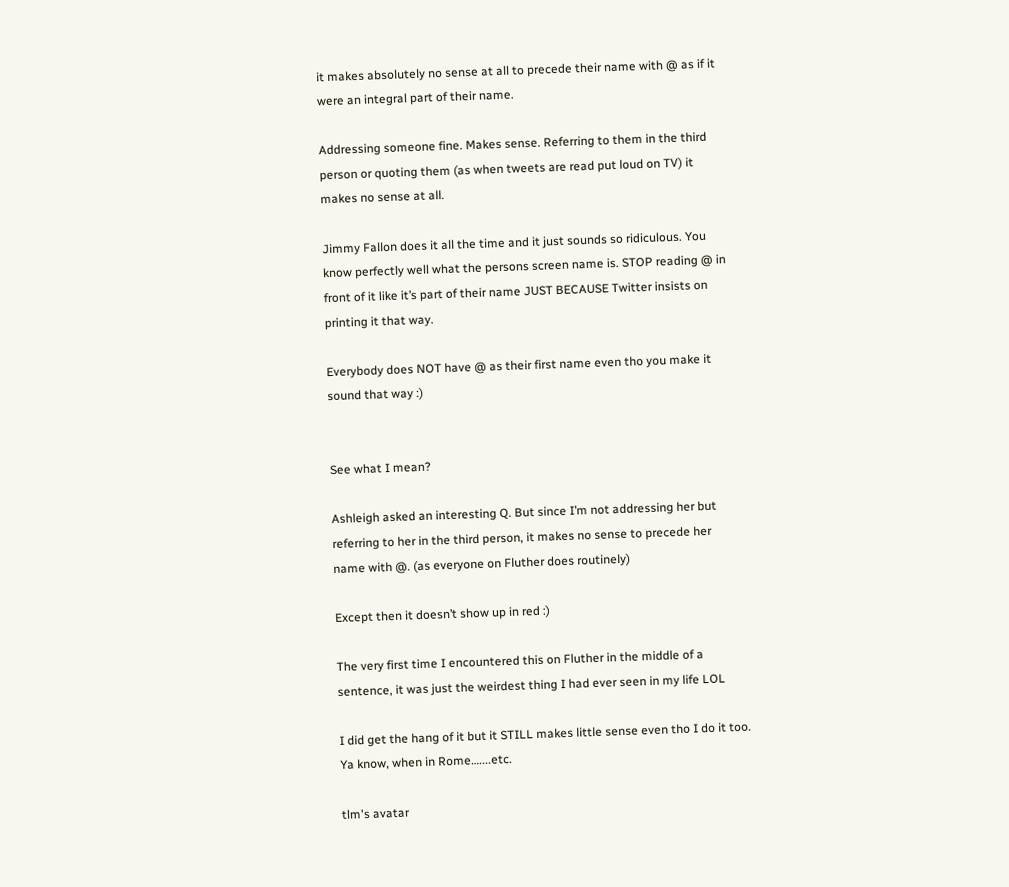it makes absolutely no sense at all to precede their name with @ as if it were an integral part of their name.

Addressing someone fine. Makes sense. Referring to them in the third person or quoting them (as when tweets are read put loud on TV) it makes no sense at all.

Jimmy Fallon does it all the time and it just sounds so ridiculous. You know perfectly well what the persons screen name is. STOP reading @ in front of it like it’s part of their name JUST BECAUSE Twitter insists on printing it that way.

Everybody does NOT have @ as their first name even tho you make it sound that way :)


See what I mean?

Ashleigh asked an interesting Q. But since I’m not addressing her but referring to her in the third person, it makes no sense to precede her name with @. (as everyone on Fluther does routinely)

Except then it doesn’t show up in red :)

The very first time I encountered this on Fluther in the middle of a sentence, it was just the weirdest thing I had ever seen in my life LOL

I did get the hang of it but it STILL makes little sense even tho I do it too. Ya know, when in Rome…....etc.

tlm's avatar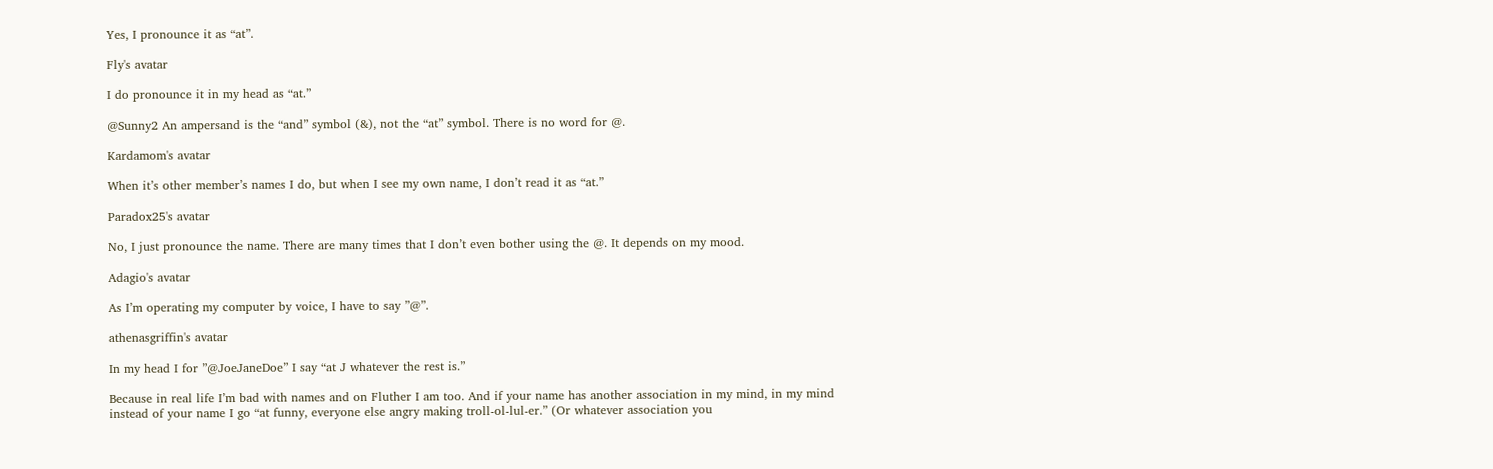Yes, I pronounce it as “at”.

Fly's avatar

I do pronounce it in my head as “at.”

@Sunny2 An ampersand is the “and” symbol (&), not the “at” symbol. There is no word for @.

Kardamom's avatar

When it’s other member’s names I do, but when I see my own name, I don’t read it as “at.”

Paradox25's avatar

No, I just pronounce the name. There are many times that I don’t even bother using the @. It depends on my mood.

Adagio's avatar

As I’m operating my computer by voice, I have to say ”@”.

athenasgriffin's avatar

In my head I for ”@JoeJaneDoe” I say “at J whatever the rest is.”

Because in real life I’m bad with names and on Fluther I am too. And if your name has another association in my mind, in my mind instead of your name I go “at funny, everyone else angry making troll-ol-lul-er.” (Or whatever association you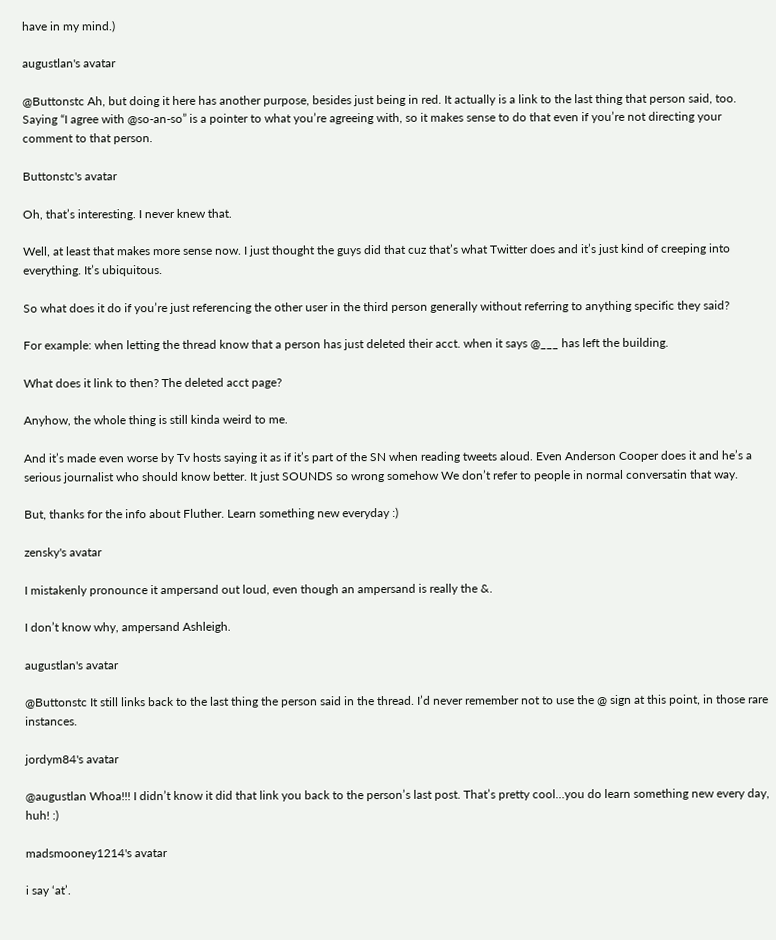have in my mind.)

augustlan's avatar

@Buttonstc Ah, but doing it here has another purpose, besides just being in red. It actually is a link to the last thing that person said, too. Saying “I agree with @so-an-so” is a pointer to what you’re agreeing with, so it makes sense to do that even if you’re not directing your comment to that person.

Buttonstc's avatar

Oh, that’s interesting. I never knew that.

Well, at least that makes more sense now. I just thought the guys did that cuz that’s what Twitter does and it’s just kind of creeping into everything. It’s ubiquitous.

So what does it do if you’re just referencing the other user in the third person generally without referring to anything specific they said?

For example: when letting the thread know that a person has just deleted their acct. when it says @___ has left the building.

What does it link to then? The deleted acct page?

Anyhow, the whole thing is still kinda weird to me.

And it’s made even worse by Tv hosts saying it as if it’s part of the SN when reading tweets aloud. Even Anderson Cooper does it and he’s a serious journalist who should know better. It just SOUNDS so wrong somehow We don’t refer to people in normal conversatin that way.

But, thanks for the info about Fluther. Learn something new everyday :)

zensky's avatar

I mistakenly pronounce it ampersand out loud, even though an ampersand is really the &.

I don’t know why, ampersand Ashleigh.

augustlan's avatar

@Buttonstc It still links back to the last thing the person said in the thread. I’d never remember not to use the @ sign at this point, in those rare instances.

jordym84's avatar

@augustlan Whoa!!! I didn’t know it did that link you back to the person’s last post. That’s pretty cool…you do learn something new every day, huh! :)

madsmooney1214's avatar

i say ‘at’.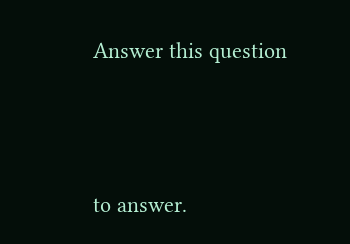Answer this question




to answer.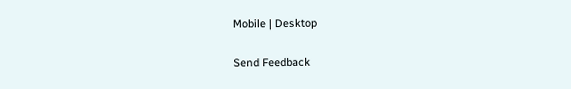Mobile | Desktop

Send Feedback